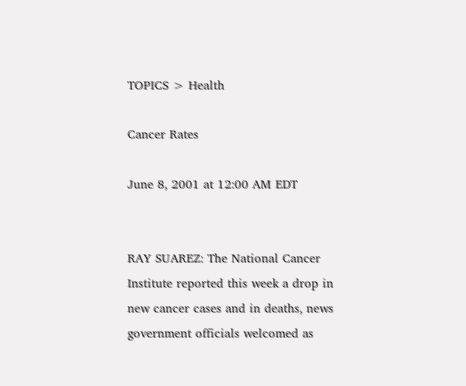TOPICS > Health

Cancer Rates

June 8, 2001 at 12:00 AM EDT


RAY SUAREZ: The National Cancer Institute reported this week a drop in new cancer cases and in deaths, news government officials welcomed as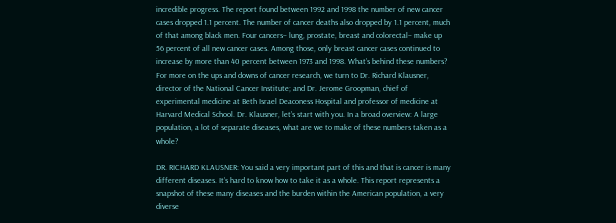incredible progress. The report found between 1992 and 1998 the number of new cancer cases dropped 1.1 percent. The number of cancer deaths also dropped by 1.1 percent, much of that among black men. Four cancers– lung, prostate, breast and colorectal– make up 56 percent of all new cancer cases. Among those, only breast cancer cases continued to increase by more than 40 percent between 1973 and 1998. What’s behind these numbers? For more on the ups and downs of cancer research, we turn to Dr. Richard Klausner, director of the National Cancer Institute; and Dr. Jerome Groopman, chief of experimental medicine at Beth Israel Deaconess Hospital and professor of medicine at Harvard Medical School. Dr. Klausner, let’s start with you. In a broad overview: A large population, a lot of separate diseases, what are we to make of these numbers taken as a whole?

DR. RICHARD KLAUSNER: You said a very important part of this and that is cancer is many different diseases. It’s hard to know how to take it as a whole. This report represents a snapshot of these many diseases and the burden within the American population, a very diverse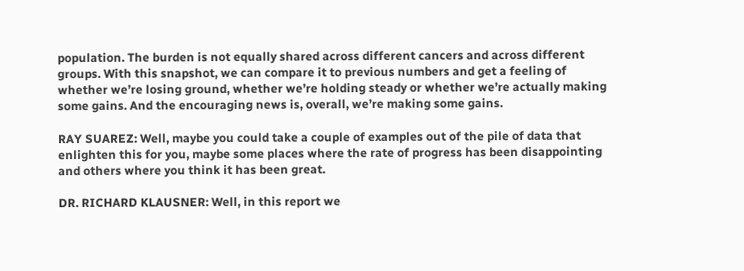population. The burden is not equally shared across different cancers and across different groups. With this snapshot, we can compare it to previous numbers and get a feeling of whether we’re losing ground, whether we’re holding steady or whether we’re actually making some gains. And the encouraging news is, overall, we’re making some gains.

RAY SUAREZ: Well, maybe you could take a couple of examples out of the pile of data that enlighten this for you, maybe some places where the rate of progress has been disappointing and others where you think it has been great.

DR. RICHARD KLAUSNER: Well, in this report we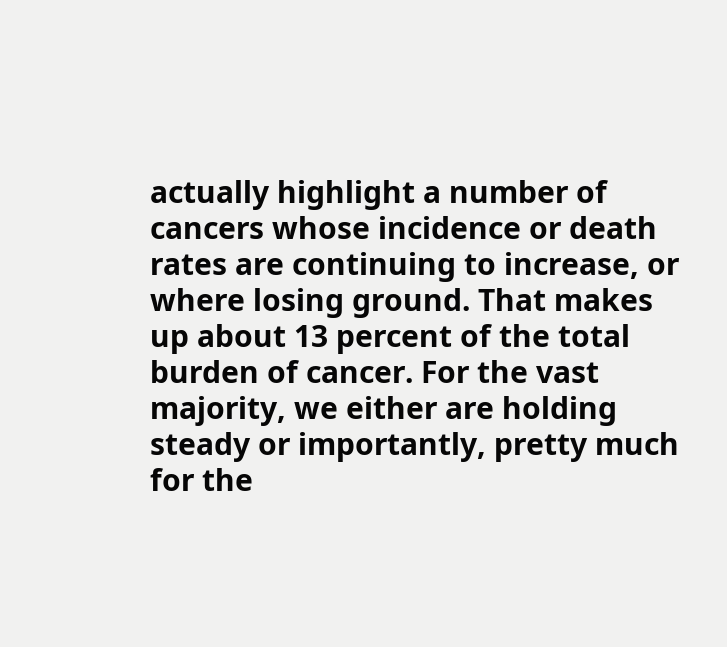actually highlight a number of cancers whose incidence or death rates are continuing to increase, or where losing ground. That makes up about 13 percent of the total burden of cancer. For the vast majority, we either are holding steady or importantly, pretty much for the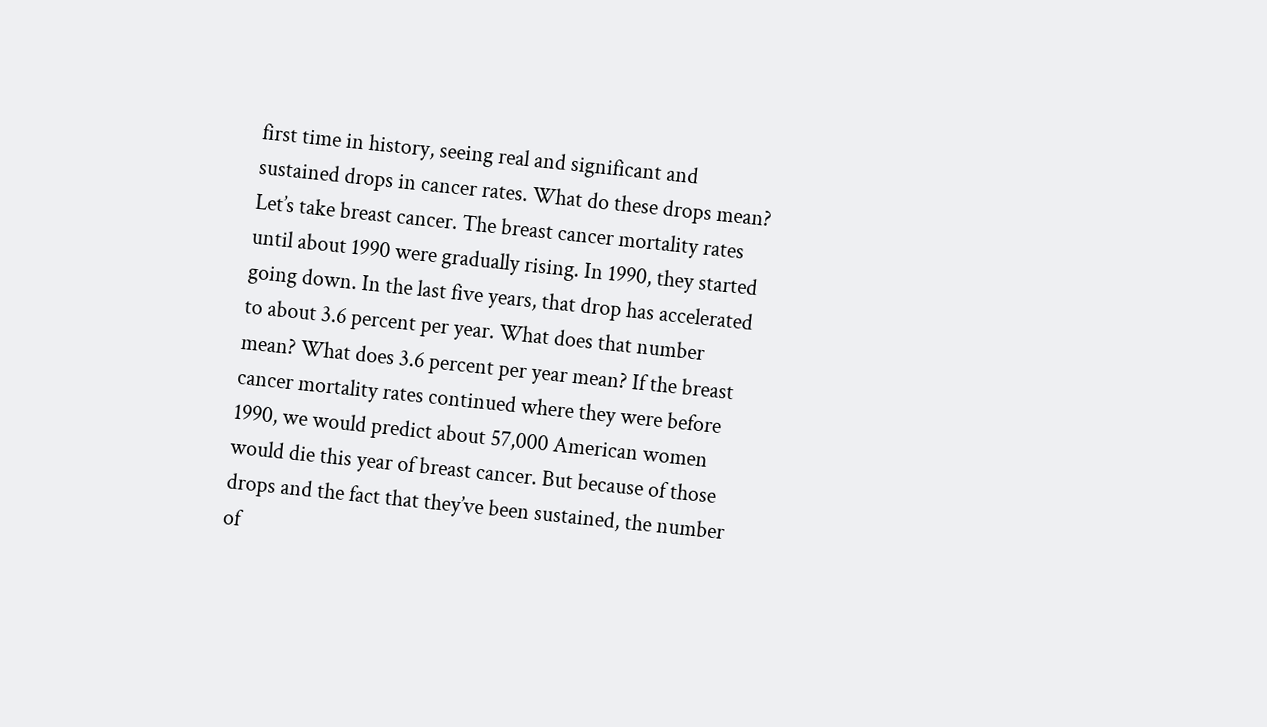first time in history, seeing real and significant and sustained drops in cancer rates. What do these drops mean? Let’s take breast cancer. The breast cancer mortality rates until about 1990 were gradually rising. In 1990, they started going down. In the last five years, that drop has accelerated to about 3.6 percent per year. What does that number mean? What does 3.6 percent per year mean? If the breast cancer mortality rates continued where they were before 1990, we would predict about 57,000 American women would die this year of breast cancer. But because of those drops and the fact that they’ve been sustained, the number of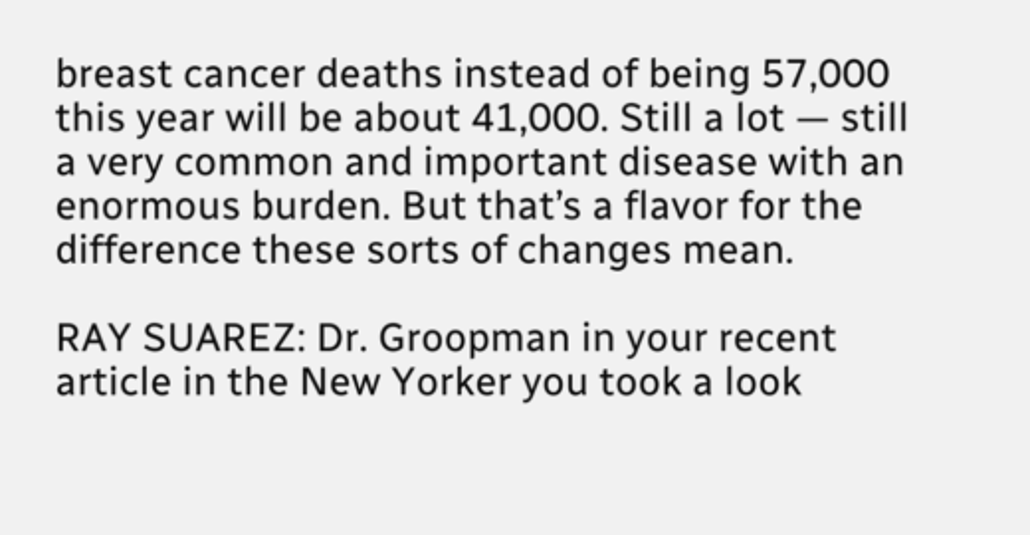breast cancer deaths instead of being 57,000 this year will be about 41,000. Still a lot — still a very common and important disease with an enormous burden. But that’s a flavor for the difference these sorts of changes mean.

RAY SUAREZ: Dr. Groopman in your recent article in the New Yorker you took a look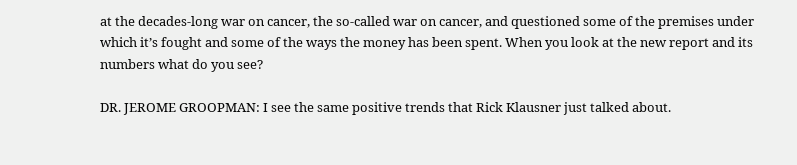at the decades-long war on cancer, the so-called war on cancer, and questioned some of the premises under which it’s fought and some of the ways the money has been spent. When you look at the new report and its numbers what do you see?

DR. JEROME GROOPMAN: I see the same positive trends that Rick Klausner just talked about.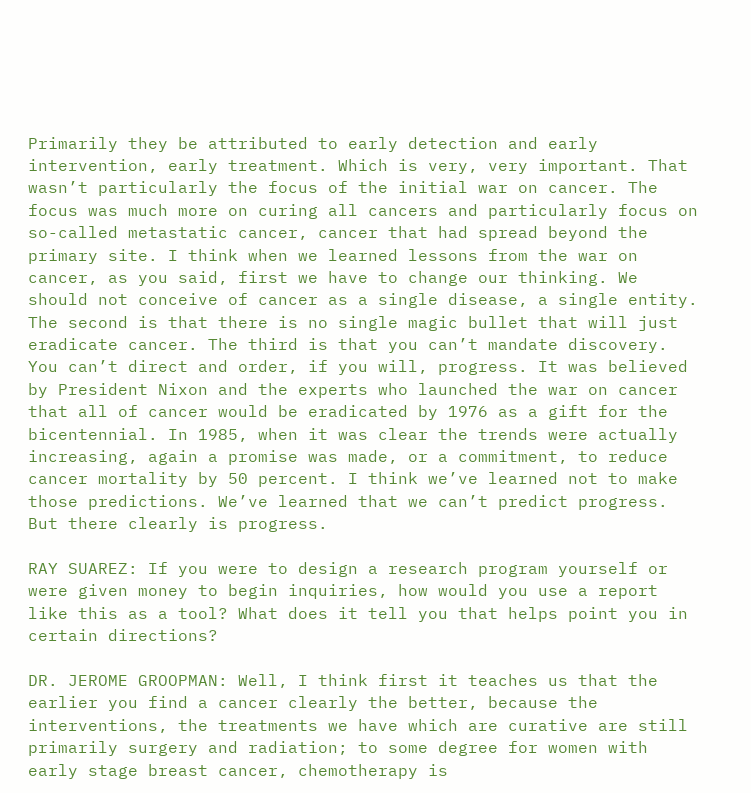Primarily they be attributed to early detection and early intervention, early treatment. Which is very, very important. That wasn’t particularly the focus of the initial war on cancer. The focus was much more on curing all cancers and particularly focus on so-called metastatic cancer, cancer that had spread beyond the primary site. I think when we learned lessons from the war on cancer, as you said, first we have to change our thinking. We should not conceive of cancer as a single disease, a single entity. The second is that there is no single magic bullet that will just eradicate cancer. The third is that you can’t mandate discovery. You can’t direct and order, if you will, progress. It was believed by President Nixon and the experts who launched the war on cancer that all of cancer would be eradicated by 1976 as a gift for the bicentennial. In 1985, when it was clear the trends were actually increasing, again a promise was made, or a commitment, to reduce cancer mortality by 50 percent. I think we’ve learned not to make those predictions. We’ve learned that we can’t predict progress. But there clearly is progress.

RAY SUAREZ: If you were to design a research program yourself or were given money to begin inquiries, how would you use a report like this as a tool? What does it tell you that helps point you in certain directions?

DR. JEROME GROOPMAN: Well, I think first it teaches us that the earlier you find a cancer clearly the better, because the interventions, the treatments we have which are curative are still primarily surgery and radiation; to some degree for women with early stage breast cancer, chemotherapy is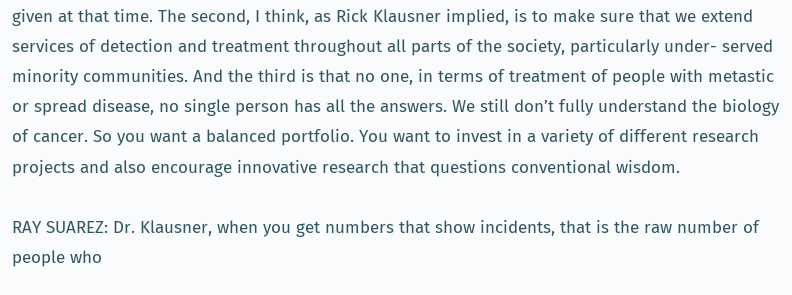given at that time. The second, I think, as Rick Klausner implied, is to make sure that we extend services of detection and treatment throughout all parts of the society, particularly under- served minority communities. And the third is that no one, in terms of treatment of people with metastic or spread disease, no single person has all the answers. We still don’t fully understand the biology of cancer. So you want a balanced portfolio. You want to invest in a variety of different research projects and also encourage innovative research that questions conventional wisdom.

RAY SUAREZ: Dr. Klausner, when you get numbers that show incidents, that is the raw number of people who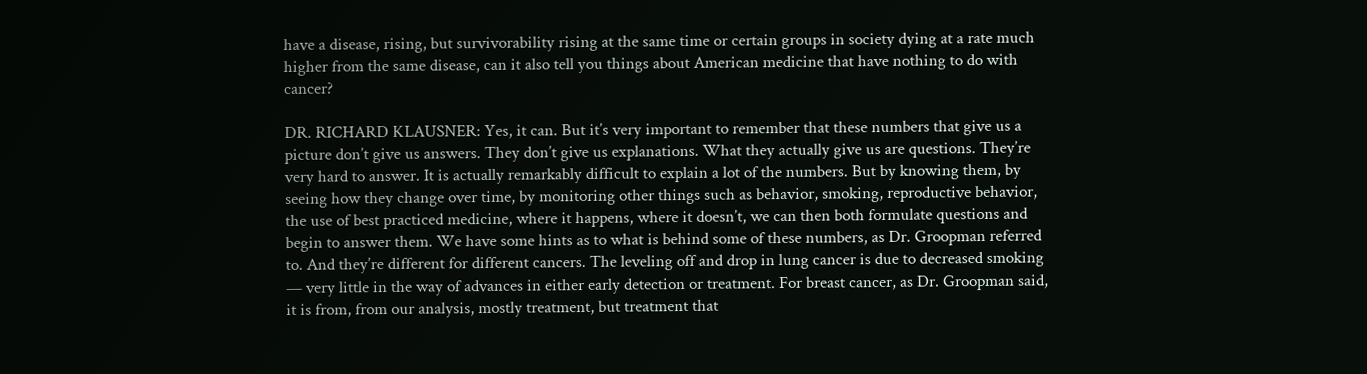have a disease, rising, but survivorability rising at the same time or certain groups in society dying at a rate much higher from the same disease, can it also tell you things about American medicine that have nothing to do with cancer?

DR. RICHARD KLAUSNER: Yes, it can. But it’s very important to remember that these numbers that give us a picture don’t give us answers. They don’t give us explanations. What they actually give us are questions. They’re very hard to answer. It is actually remarkably difficult to explain a lot of the numbers. But by knowing them, by seeing how they change over time, by monitoring other things such as behavior, smoking, reproductive behavior, the use of best practiced medicine, where it happens, where it doesn’t, we can then both formulate questions and begin to answer them. We have some hints as to what is behind some of these numbers, as Dr. Groopman referred to. And they’re different for different cancers. The leveling off and drop in lung cancer is due to decreased smoking — very little in the way of advances in either early detection or treatment. For breast cancer, as Dr. Groopman said, it is from, from our analysis, mostly treatment, but treatment that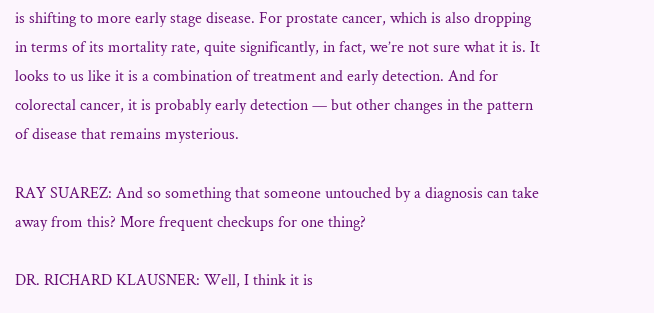is shifting to more early stage disease. For prostate cancer, which is also dropping in terms of its mortality rate, quite significantly, in fact, we’re not sure what it is. It looks to us like it is a combination of treatment and early detection. And for colorectal cancer, it is probably early detection — but other changes in the pattern of disease that remains mysterious.

RAY SUAREZ: And so something that someone untouched by a diagnosis can take away from this? More frequent checkups for one thing?

DR. RICHARD KLAUSNER: Well, I think it is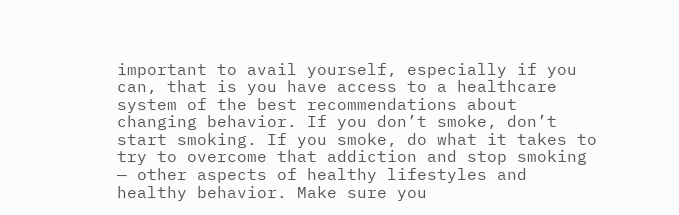important to avail yourself, especially if you can, that is you have access to a healthcare system of the best recommendations about changing behavior. If you don’t smoke, don’t start smoking. If you smoke, do what it takes to try to overcome that addiction and stop smoking — other aspects of healthy lifestyles and healthy behavior. Make sure you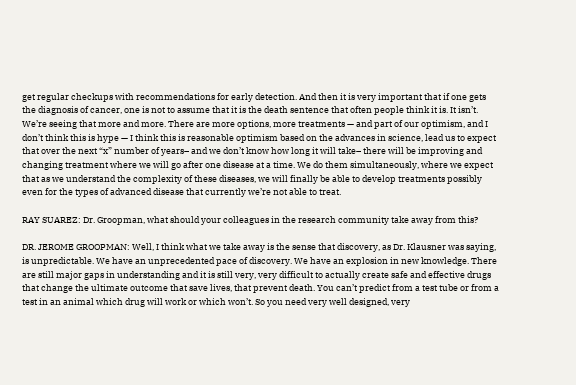get regular checkups with recommendations for early detection. And then it is very important that if one gets the diagnosis of cancer, one is not to assume that it is the death sentence that often people think it is. It isn’t. We’re seeing that more and more. There are more options, more treatments — and part of our optimism, and I don’t think this is hype — I think this is reasonable optimism based on the advances in science, lead us to expect that over the next “x” number of years– and we don’t know how long it will take– there will be improving and changing treatment where we will go after one disease at a time. We do them simultaneously, where we expect that as we understand the complexity of these diseases, we will finally be able to develop treatments possibly even for the types of advanced disease that currently we’re not able to treat.

RAY SUAREZ: Dr. Groopman, what should your colleagues in the research community take away from this?

DR. JEROME GROOPMAN: Well, I think what we take away is the sense that discovery, as Dr. Klausner was saying, is unpredictable. We have an unprecedented pace of discovery. We have an explosion in new knowledge. There are still major gaps in understanding and it is still very, very difficult to actually create safe and effective drugs that change the ultimate outcome that save lives, that prevent death. You can’t predict from a test tube or from a test in an animal which drug will work or which won’t. So you need very well designed, very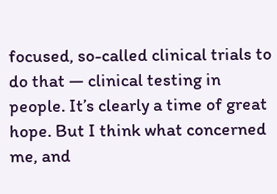focused, so-called clinical trials to do that — clinical testing in people. It’s clearly a time of great hope. But I think what concerned me, and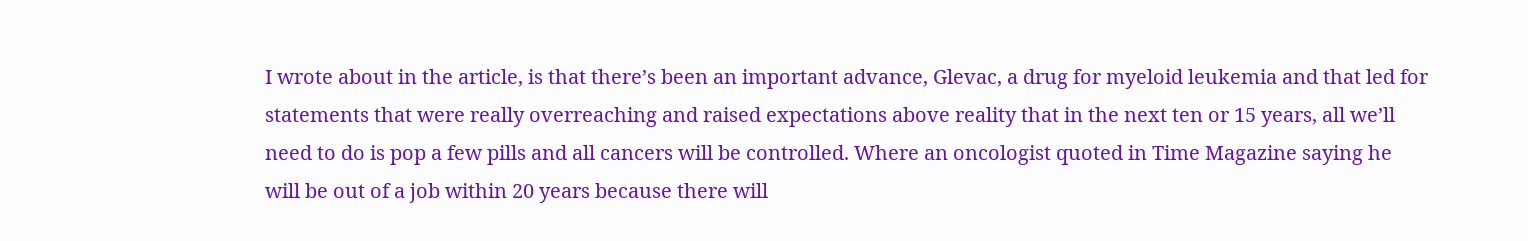I wrote about in the article, is that there’s been an important advance, Glevac, a drug for myeloid leukemia and that led for statements that were really overreaching and raised expectations above reality that in the next ten or 15 years, all we’ll need to do is pop a few pills and all cancers will be controlled. Where an oncologist quoted in Time Magazine saying he will be out of a job within 20 years because there will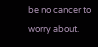be no cancer to worry about.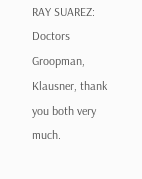RAY SUAREZ: Doctors Groopman, Klausner, thank you both very much.